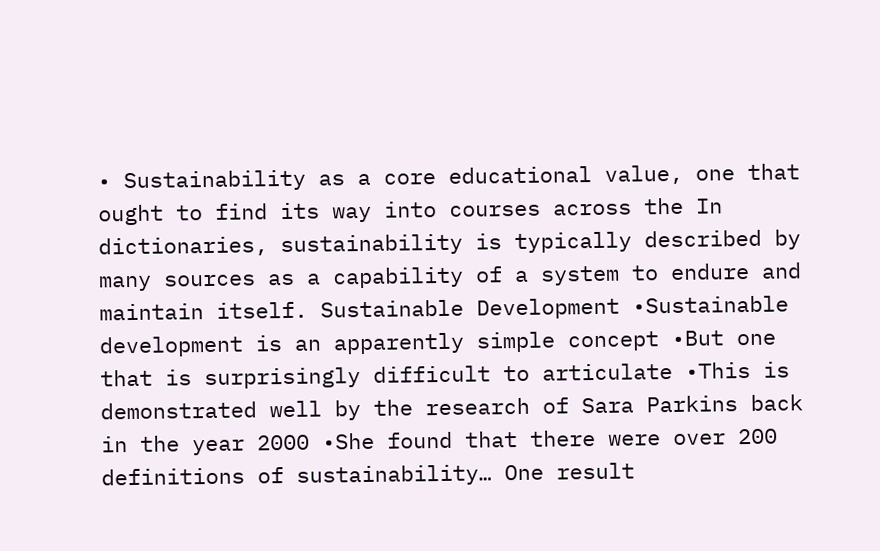• Sustainability as a core educational value, one that ought to find its way into courses across the In dictionaries, sustainability is typically described by many sources as a capability of a system to endure and maintain itself. Sustainable Development •Sustainable development is an apparently simple concept •But one that is surprisingly difficult to articulate •This is demonstrated well by the research of Sara Parkins back in the year 2000 •She found that there were over 200 definitions of sustainability… One result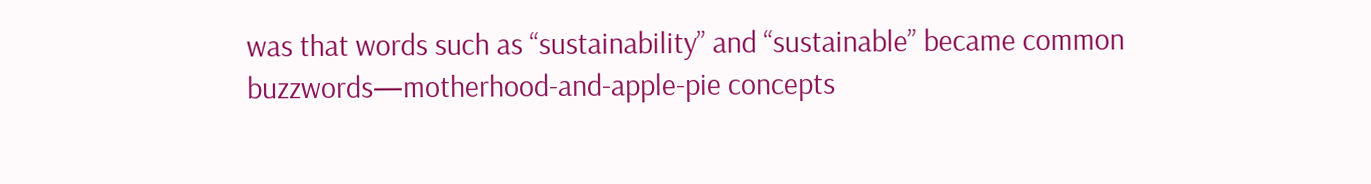was that words such as “sustainability” and “sustainable” became common buzzwords—motherhood-and-apple-pie concepts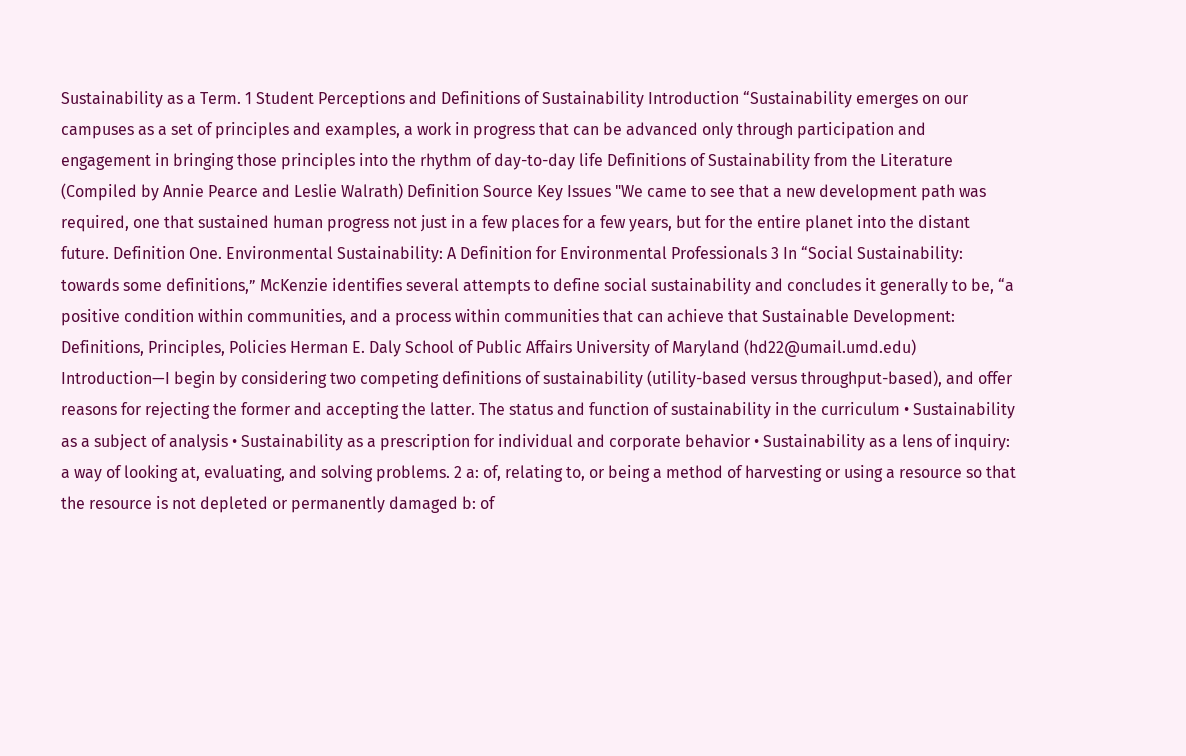Sustainability as a Term. 1 Student Perceptions and Definitions of Sustainability Introduction “Sustainability emerges on our campuses as a set of principles and examples, a work in progress that can be advanced only through participation and engagement in bringing those principles into the rhythm of day-to-day life Definitions of Sustainability from the Literature (Compiled by Annie Pearce and Leslie Walrath) Definition Source Key Issues "We came to see that a new development path was required, one that sustained human progress not just in a few places for a few years, but for the entire planet into the distant future. Definition One. Environmental Sustainability: A Definition for Environmental Professionals 3 In “Social Sustainability: towards some definitions,” McKenzie identifies several attempts to define social sustainability and concludes it generally to be, “a positive condition within communities, and a process within communities that can achieve that Sustainable Development: Definitions, Principles, Policies Herman E. Daly School of Public Affairs University of Maryland (hd22@umail.umd.edu) Introduction—I begin by considering two competing definitions of sustainability (utility-based versus throughput-based), and offer reasons for rejecting the former and accepting the latter. The status and function of sustainability in the curriculum • Sustainability as a subject of analysis • Sustainability as a prescription for individual and corporate behavior • Sustainability as a lens of inquiry: a way of looking at, evaluating, and solving problems. 2 a: of, relating to, or being a method of harvesting or using a resource so that the resource is not depleted or permanently damaged b: of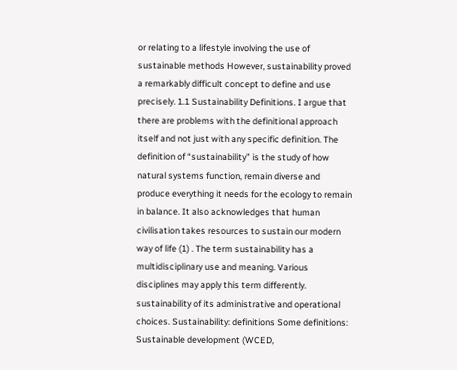or relating to a lifestyle involving the use of sustainable methods However, sustainability proved a remarkably difficult concept to define and use precisely. 1.1 Sustainability Definitions. I argue that there are problems with the definitional approach itself and not just with any specific definition. The definition of “sustainability” is the study of how natural systems function, remain diverse and produce everything it needs for the ecology to remain in balance. It also acknowledges that human civilisation takes resources to sustain our modern way of life (1) . The term sustainability has a multidisciplinary use and meaning. Various disciplines may apply this term differently. sustainability of its administrative and operational choices. Sustainability: definitions Some definitions: Sustainable development (WCED,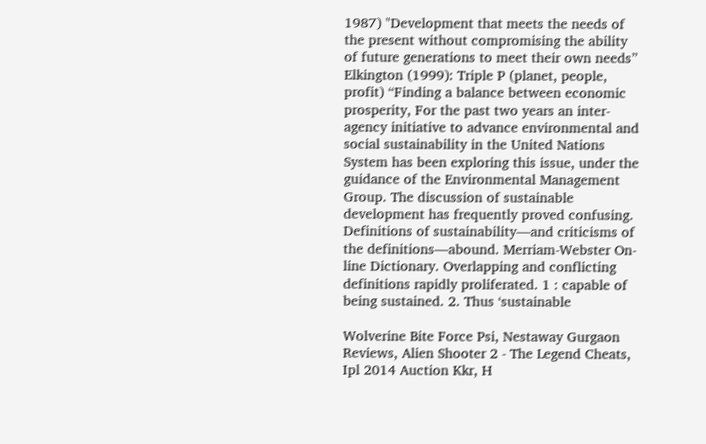1987) "Development that meets the needs of the present without compromising the ability of future generations to meet their own needs” Elkington (1999): Triple P (planet, people, profit) “Finding a balance between economic prosperity, For the past two years an inter-agency initiative to advance environmental and social sustainability in the United Nations System has been exploring this issue, under the guidance of the Environmental Management Group. The discussion of sustainable development has frequently proved confusing. Definitions of sustainability—and criticisms of the definitions—abound. Merriam-Webster On-line Dictionary. Overlapping and conflicting definitions rapidly proliferated. 1 : capable of being sustained. 2. Thus ‘sustainable

Wolverine Bite Force Psi, Nestaway Gurgaon Reviews, Alien Shooter 2 - The Legend Cheats, Ipl 2014 Auction Kkr, H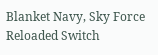Blanket Navy, Sky Force Reloaded Switch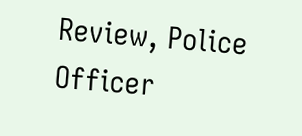Review, Police Officer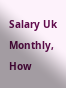Salary Uk Monthly, How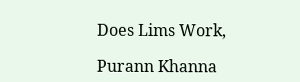Does Lims Work,

Purann Khanna